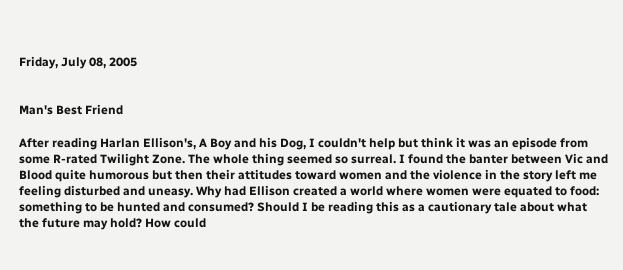Friday, July 08, 2005


Man's Best Friend

After reading Harlan Ellison's, A Boy and his Dog, I couldn't help but think it was an episode from some R-rated Twilight Zone. The whole thing seemed so surreal. I found the banter between Vic and Blood quite humorous but then their attitudes toward women and the violence in the story left me feeling disturbed and uneasy. Why had Ellison created a world where women were equated to food: something to be hunted and consumed? Should I be reading this as a cautionary tale about what the future may hold? How could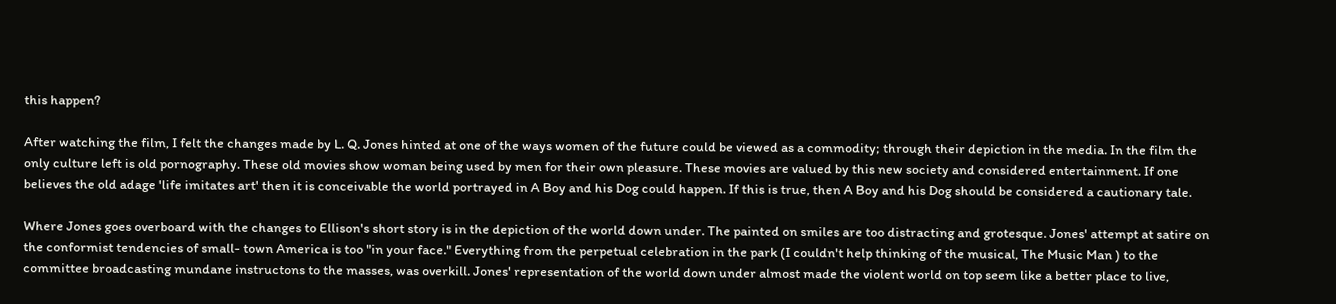this happen?

After watching the film, I felt the changes made by L. Q. Jones hinted at one of the ways women of the future could be viewed as a commodity; through their depiction in the media. In the film the only culture left is old pornography. These old movies show woman being used by men for their own pleasure. These movies are valued by this new society and considered entertainment. If one believes the old adage 'life imitates art' then it is conceivable the world portrayed in A Boy and his Dog could happen. If this is true, then A Boy and his Dog should be considered a cautionary tale.

Where Jones goes overboard with the changes to Ellison's short story is in the depiction of the world down under. The painted on smiles are too distracting and grotesque. Jones' attempt at satire on the conformist tendencies of small- town America is too "in your face." Everything from the perpetual celebration in the park (I couldn't help thinking of the musical, The Music Man ) to the committee broadcasting mundane instructons to the masses, was overkill. Jones' representation of the world down under almost made the violent world on top seem like a better place to live,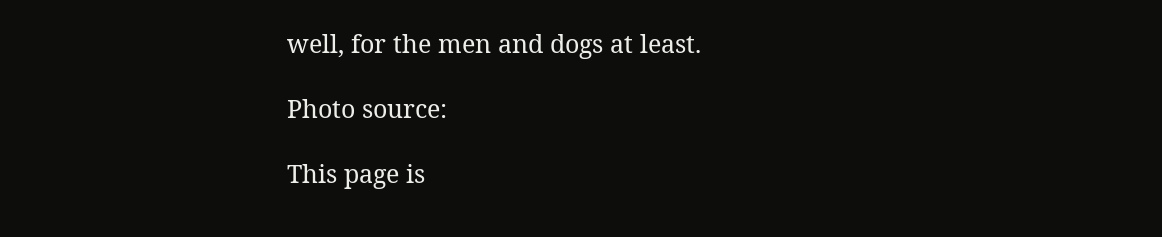well, for the men and dogs at least.

Photo source:

This page is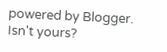powered by Blogger. Isn't yours?